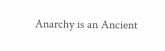Anarchy is an Ancient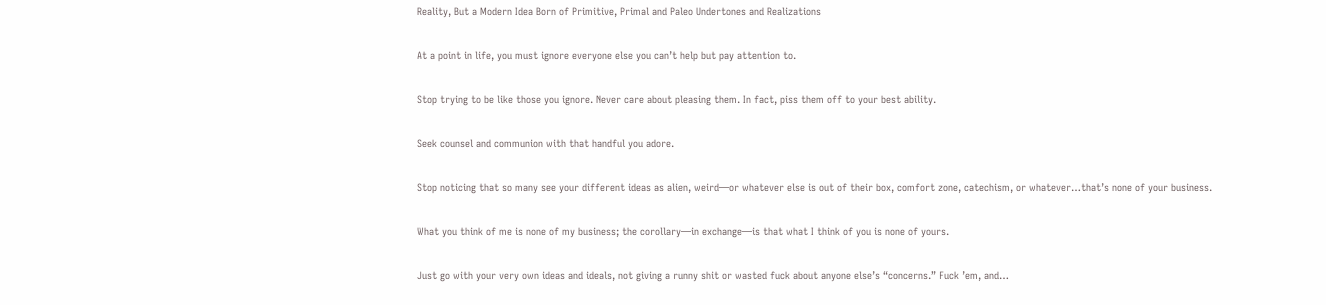Reality, But a Modern Idea Born of Primitive, Primal and Paleo Undertones and Realizations

At a point in life, you must ignore everyone else you can’t help but pay attention to.

Stop trying to be like those you ignore. Never care about pleasing them. In fact, piss them off to your best ability.

Seek counsel and communion with that handful you adore.

Stop noticing that so many see your different ideas as alien, weird—or whatever else is out of their box, comfort zone, catechism, or whatever…that’s none of your business.

What you think of me is none of my business; the corollary—in exchange—is that what I think of you is none of yours.

Just go with your very own ideas and ideals, not giving a runny shit or wasted fuck about anyone else’s “concerns.” Fuck ’em, and…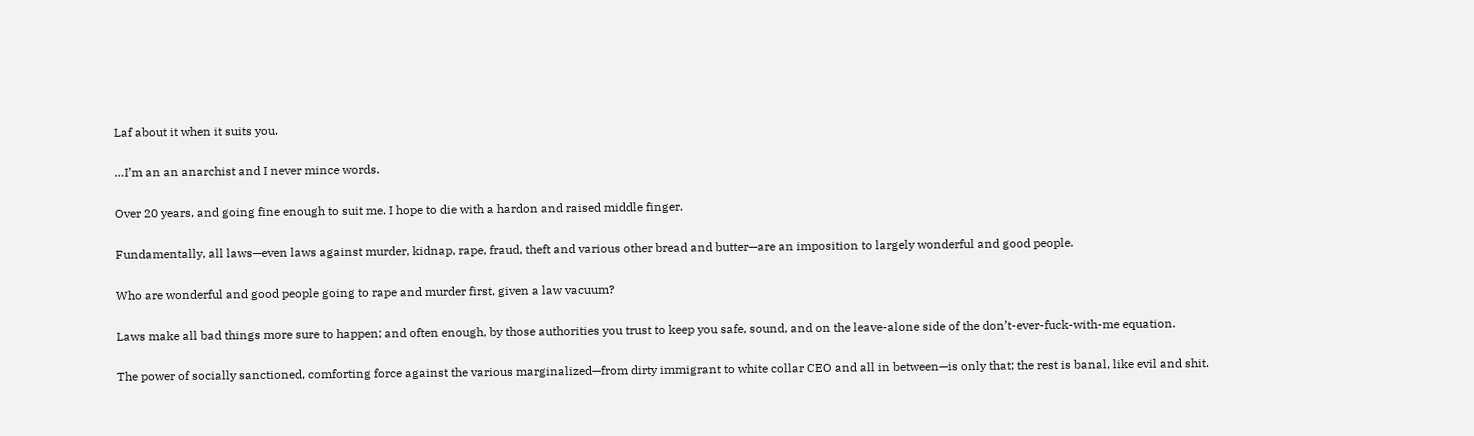Laf about it when it suits you.

…I’m an an anarchist and I never mince words.

Over 20 years, and going fine enough to suit me. I hope to die with a hardon and raised middle finger.

Fundamentally, all laws—even laws against murder, kidnap, rape, fraud, theft and various other bread and butter—are an imposition to largely wonderful and good people.

Who are wonderful and good people going to rape and murder first, given a law vacuum?

Laws make all bad things more sure to happen; and often enough, by those authorities you trust to keep you safe, sound, and on the leave-alone side of the don’t-ever-fuck-with-me equation.

The power of socially sanctioned, comforting force against the various marginalized—from dirty immigrant to white collar CEO and all in between—is only that; the rest is banal, like evil and shit.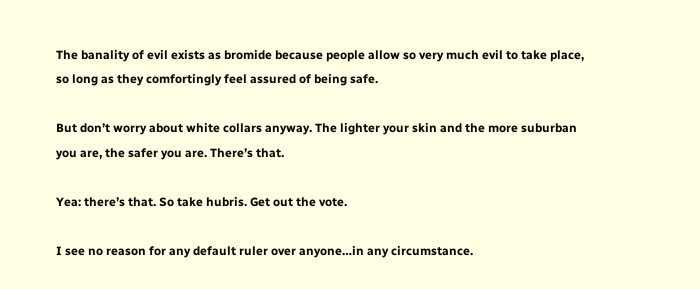The banality of evil exists as bromide because people allow so very much evil to take place, so long as they comfortingly feel assured of being safe.

But don’t worry about white collars anyway. The lighter your skin and the more suburban you are, the safer you are. There’s that.

Yea: there’s that. So take hubris. Get out the vote.

I see no reason for any default ruler over anyone…in any circumstance.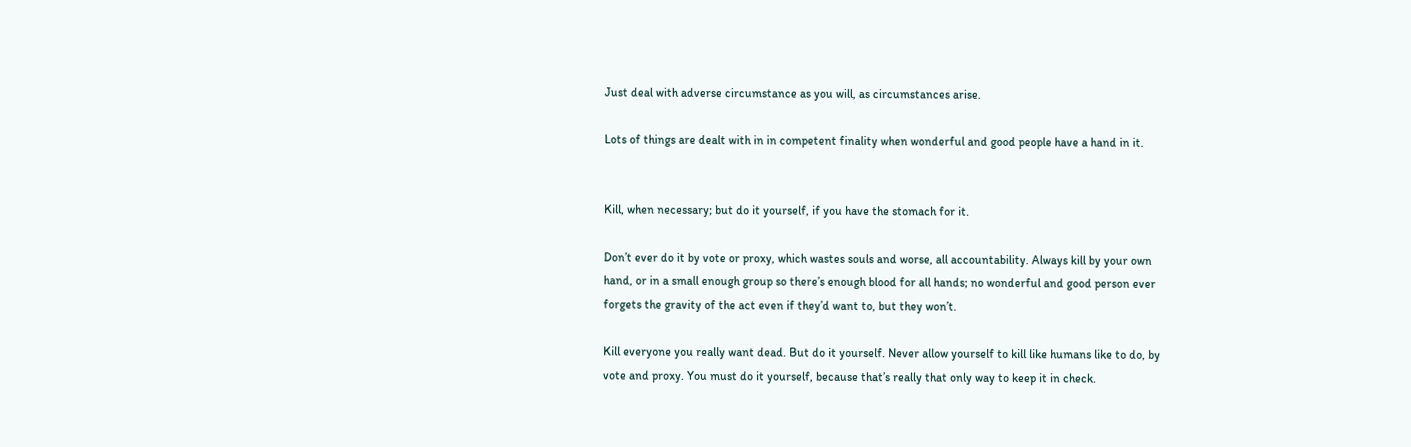Just deal with adverse circumstance as you will, as circumstances arise.

Lots of things are dealt with in in competent finality when wonderful and good people have a hand in it.


Kill, when necessary; but do it yourself, if you have the stomach for it.

Don’t ever do it by vote or proxy, which wastes souls and worse, all accountability. Always kill by your own hand, or in a small enough group so there’s enough blood for all hands; no wonderful and good person ever forgets the gravity of the act even if they’d want to, but they won’t.

Kill everyone you really want dead. But do it yourself. Never allow yourself to kill like humans like to do, by vote and proxy. You must do it yourself, because that’s really that only way to keep it in check.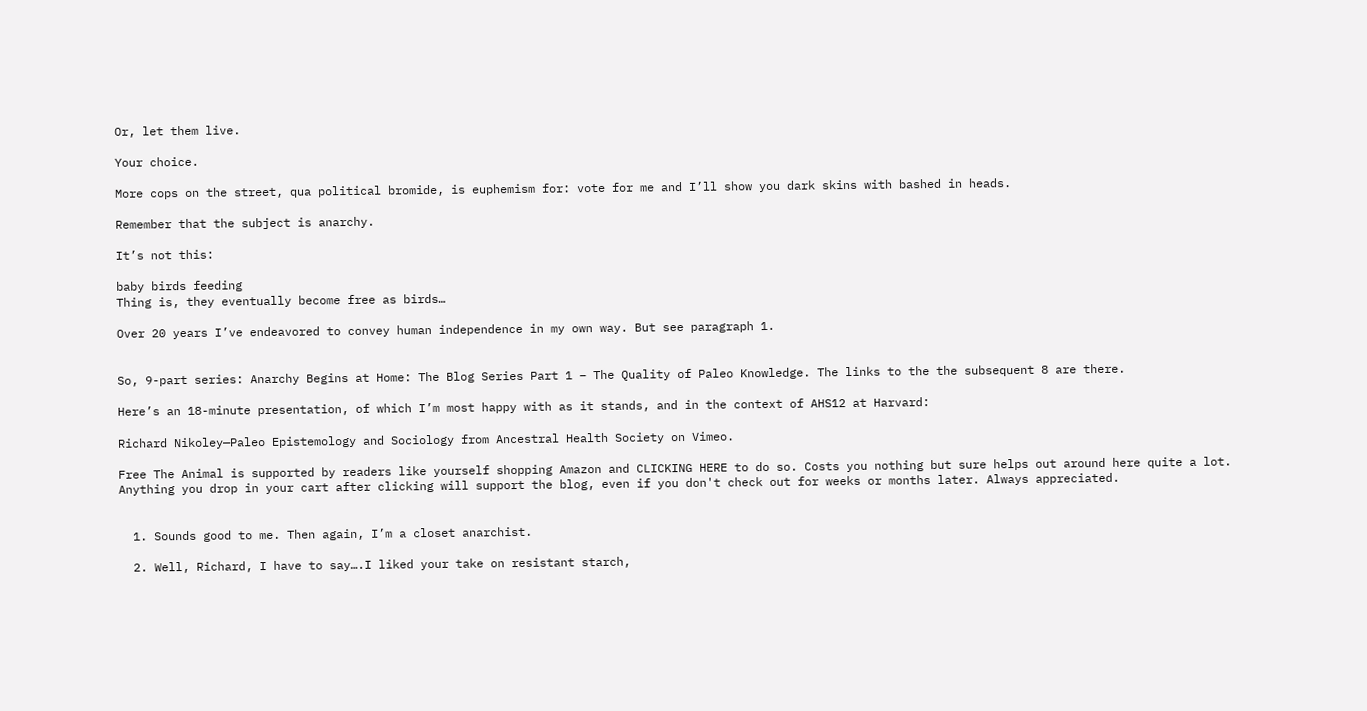Or, let them live.

Your choice.

More cops on the street, qua political bromide, is euphemism for: vote for me and I’ll show you dark skins with bashed in heads.

Remember that the subject is anarchy.

It’s not this:

baby birds feeding
Thing is, they eventually become free as birds…

Over 20 years I’ve endeavored to convey human independence in my own way. But see paragraph 1.


So, 9-part series: Anarchy Begins at Home: The Blog Series Part 1 – The Quality of Paleo Knowledge. The links to the the subsequent 8 are there.

Here’s an 18-minute presentation, of which I’m most happy with as it stands, and in the context of AHS12 at Harvard:

Richard Nikoley—Paleo Epistemology and Sociology from Ancestral Health Society on Vimeo.

Free The Animal is supported by readers like yourself shopping Amazon and CLICKING HERE to do so. Costs you nothing but sure helps out around here quite a lot. Anything you drop in your cart after clicking will support the blog, even if you don't check out for weeks or months later. Always appreciated.


  1. Sounds good to me. Then again, I’m a closet anarchist.

  2. Well, Richard, I have to say….I liked your take on resistant starch,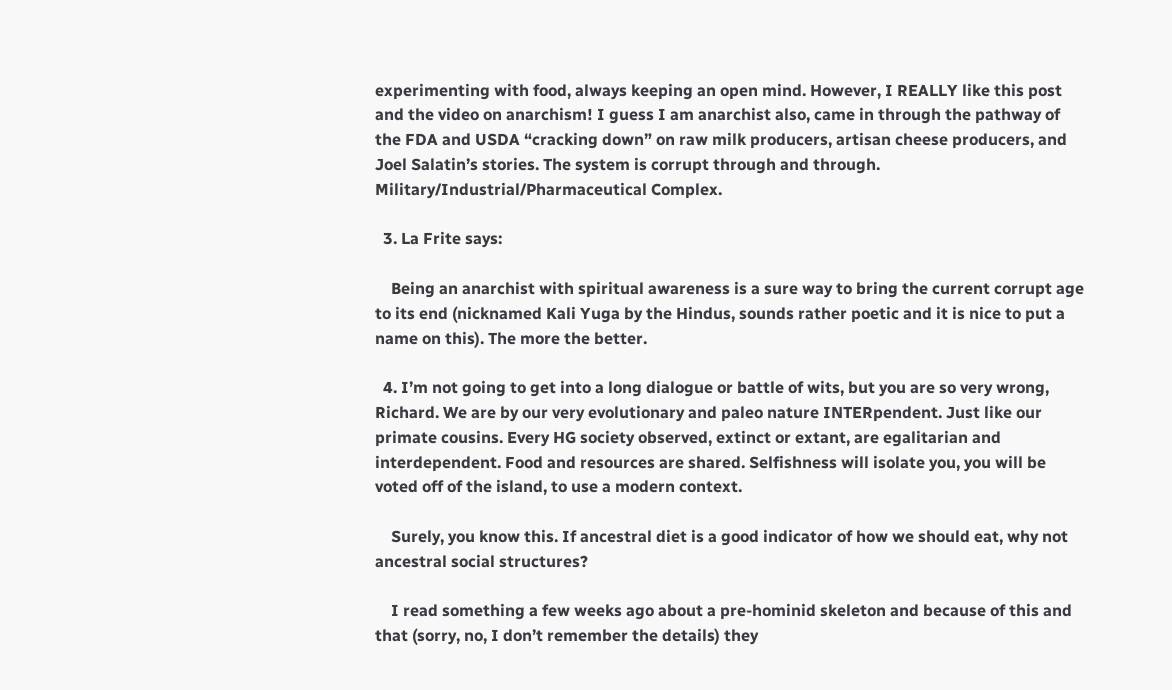experimenting with food, always keeping an open mind. However, I REALLY like this post and the video on anarchism! I guess I am anarchist also, came in through the pathway of the FDA and USDA “cracking down” on raw milk producers, artisan cheese producers, and Joel Salatin’s stories. The system is corrupt through and through. Military/Industrial/Pharmaceutical Complex.

  3. La Frite says:

    Being an anarchist with spiritual awareness is a sure way to bring the current corrupt age to its end (nicknamed Kali Yuga by the Hindus, sounds rather poetic and it is nice to put a name on this). The more the better.

  4. I’m not going to get into a long dialogue or battle of wits, but you are so very wrong, Richard. We are by our very evolutionary and paleo nature INTERpendent. Just like our primate cousins. Every HG society observed, extinct or extant, are egalitarian and interdependent. Food and resources are shared. Selfishness will isolate you, you will be voted off of the island, to use a modern context.

    Surely, you know this. If ancestral diet is a good indicator of how we should eat, why not ancestral social structures?

    I read something a few weeks ago about a pre-hominid skeleton and because of this and that (sorry, no, I don’t remember the details) they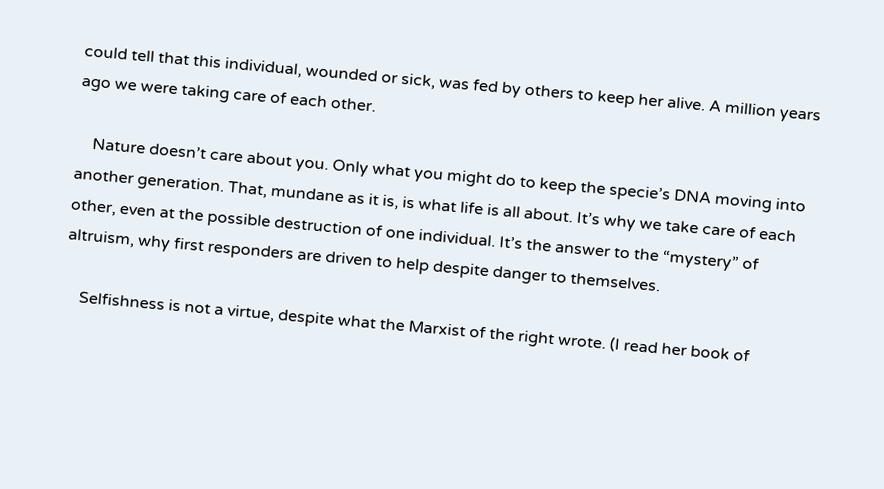could tell that this individual, wounded or sick, was fed by others to keep her alive. A million years ago we were taking care of each other.

    Nature doesn’t care about you. Only what you might do to keep the specie’s DNA moving into another generation. That, mundane as it is, is what life is all about. It’s why we take care of each other, even at the possible destruction of one individual. It’s the answer to the “mystery” of altruism, why first responders are driven to help despite danger to themselves.

    Selfishness is not a virtue, despite what the Marxist of the right wrote. (I read her book of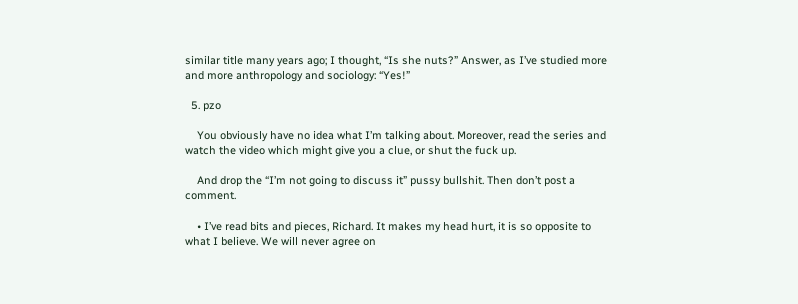similar title many years ago; I thought, “Is she nuts?” Answer, as I’ve studied more and more anthropology and sociology: “Yes!”

  5. pzo

    You obviously have no idea what I’m talking about. Moreover, read the series and watch the video which might give you a clue, or shut the fuck up.

    And drop the “I’m not going to discuss it” pussy bullshit. Then don’t post a comment.

    • I’ve read bits and pieces, Richard. It makes my head hurt, it is so opposite to what I believe. We will never agree on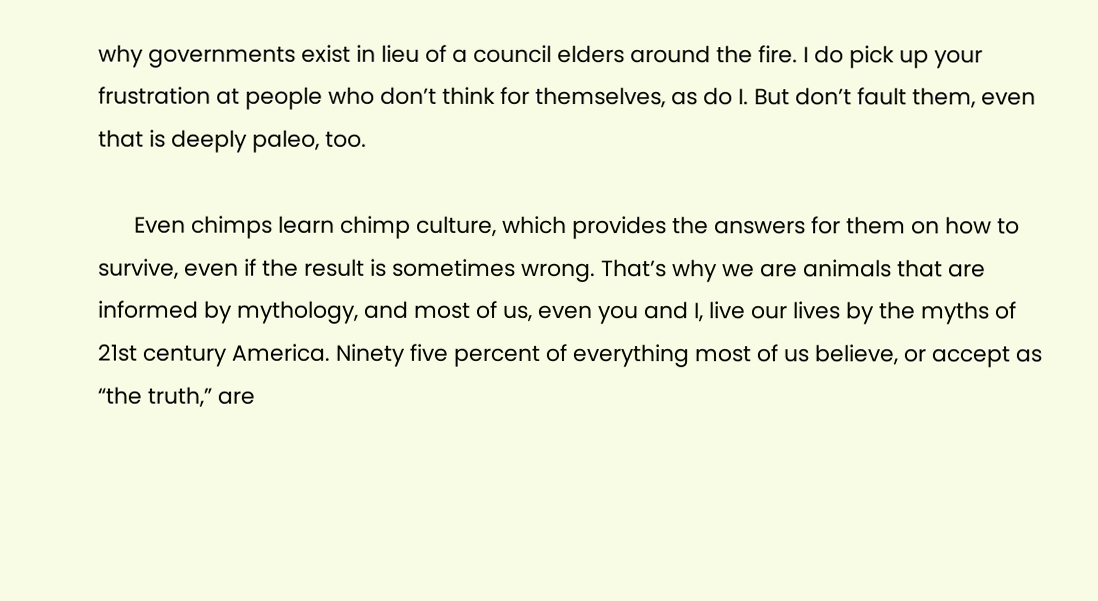why governments exist in lieu of a council elders around the fire. I do pick up your frustration at people who don’t think for themselves, as do I. But don’t fault them, even that is deeply paleo, too.

      Even chimps learn chimp culture, which provides the answers for them on how to survive, even if the result is sometimes wrong. That’s why we are animals that are informed by mythology, and most of us, even you and I, live our lives by the myths of 21st century America. Ninety five percent of everything most of us believe, or accept as “the truth,” are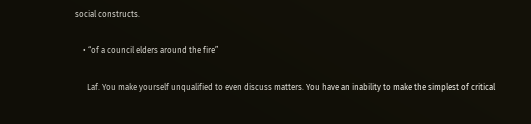social constructs.

    • “of a council elders around the fire”

      Laf. You make yourself unqualified to even discuss matters. You have an inability to make the simplest of critical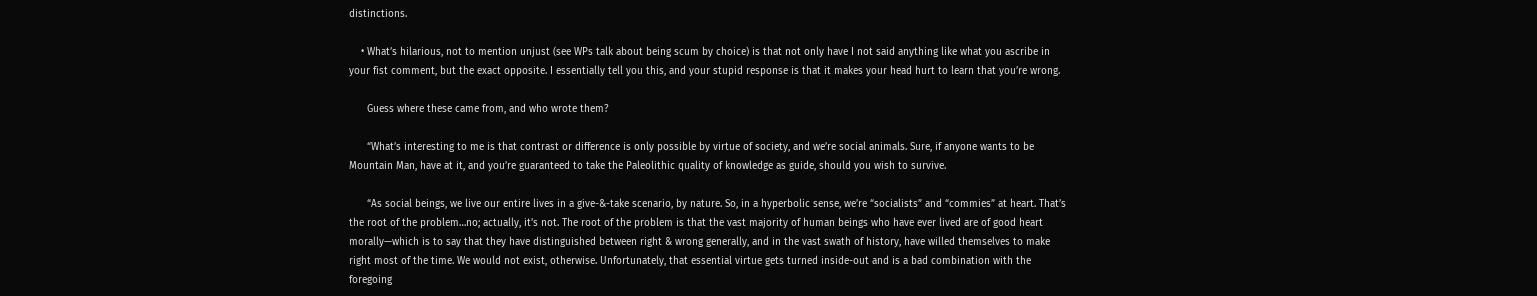distinctions.

    • What’s hilarious, not to mention unjust (see WPs talk about being scum by choice) is that not only have I not said anything like what you ascribe in your fist comment, but the exact opposite. I essentially tell you this, and your stupid response is that it makes your head hurt to learn that you’re wrong.

      Guess where these came from, and who wrote them?

      “What’s interesting to me is that contrast or difference is only possible by virtue of society, and we’re social animals. Sure, if anyone wants to be Mountain Man, have at it, and you’re guaranteed to take the Paleolithic quality of knowledge as guide, should you wish to survive.

      “As social beings, we live our entire lives in a give-&-take scenario, by nature. So, in a hyperbolic sense, we’re “socialists” and “commies” at heart. That’s the root of the problem…no; actually, it’s not. The root of the problem is that the vast majority of human beings who have ever lived are of good heart morally—which is to say that they have distinguished between right & wrong generally, and in the vast swath of history, have willed themselves to make right most of the time. We would not exist, otherwise. Unfortunately, that essential virtue gets turned inside-out and is a bad combination with the foregoing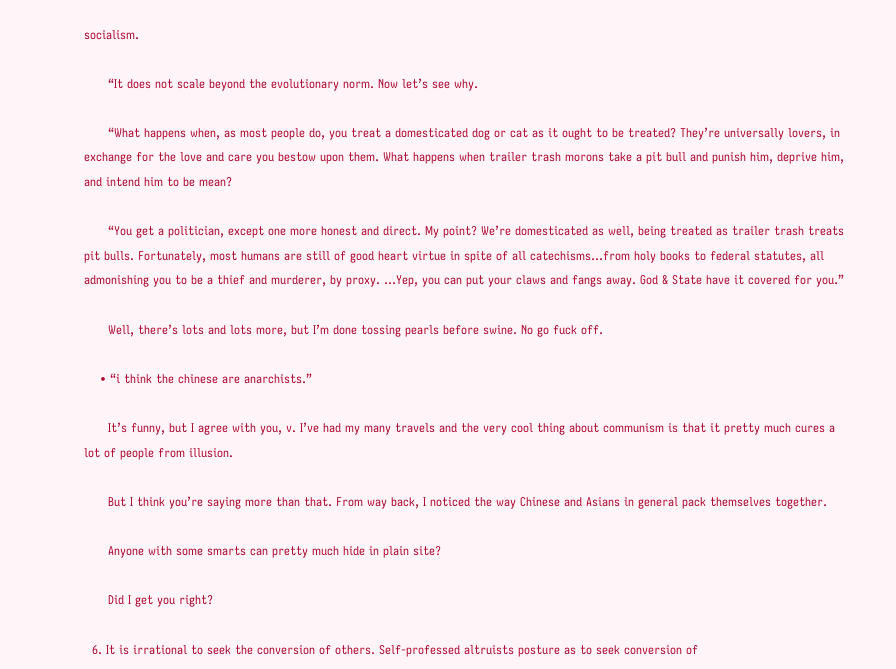socialism.

      “It does not scale beyond the evolutionary norm. Now let’s see why.

      “What happens when, as most people do, you treat a domesticated dog or cat as it ought to be treated? They’re universally lovers, in exchange for the love and care you bestow upon them. What happens when trailer trash morons take a pit bull and punish him, deprive him, and intend him to be mean?

      “You get a politician, except one more honest and direct. My point? We’re domesticated as well, being treated as trailer trash treats pit bulls. Fortunately, most humans are still of good heart virtue in spite of all catechisms…from holy books to federal statutes, all admonishing you to be a thief and murderer, by proxy. …Yep, you can put your claws and fangs away. God & State have it covered for you.”

      Well, there’s lots and lots more, but I’m done tossing pearls before swine. No go fuck off.

    • “i think the chinese are anarchists.”

      It’s funny, but I agree with you, v. I’ve had my many travels and the very cool thing about communism is that it pretty much cures a lot of people from illusion.

      But I think you’re saying more than that. From way back, I noticed the way Chinese and Asians in general pack themselves together.

      Anyone with some smarts can pretty much hide in plain site?

      Did I get you right?

  6. It is irrational to seek the conversion of others. Self-professed altruists posture as to seek conversion of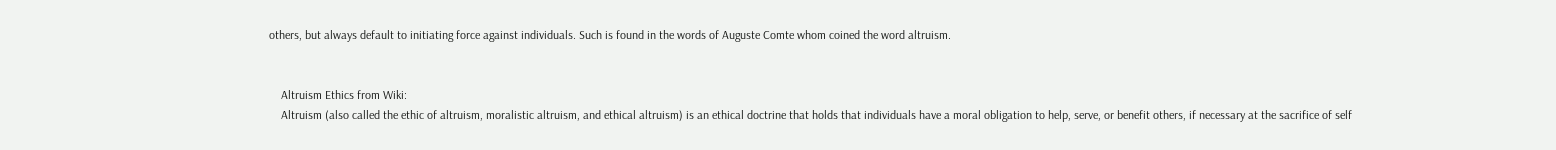others, but always default to initiating force against individuals. Such is found in the words of Auguste Comte whom coined the word altruism.


    Altruism Ethics from Wiki:
    Altruism (also called the ethic of altruism, moralistic altruism, and ethical altruism) is an ethical doctrine that holds that individuals have a moral obligation to help, serve, or benefit others, if necessary at the sacrifice of self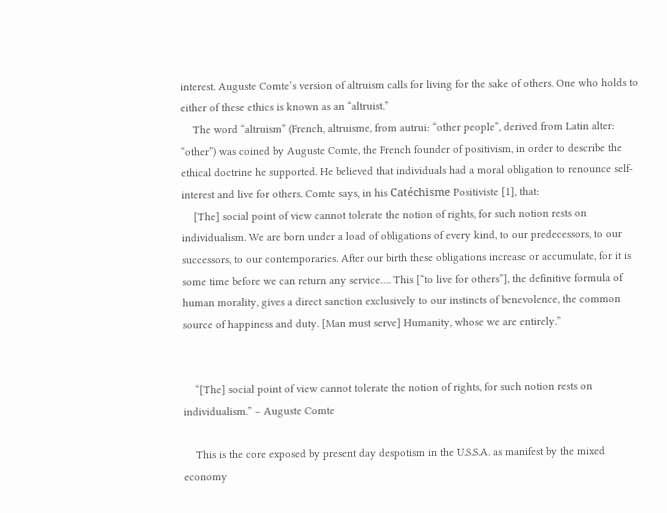interest. Auguste Comte’s version of altruism calls for living for the sake of others. One who holds to either of these ethics is known as an “altruist.”
    The word “altruism” (French, altruisme, from autrui: “other people”, derived from Latin alter: “other”) was coined by Auguste Comte, the French founder of positivism, in order to describe the ethical doctrine he supported. He believed that individuals had a moral obligation to renounce self-interest and live for others. Comte says, in his Catéchisme Positiviste [1], that:
    [The] social point of view cannot tolerate the notion of rights, for such notion rests on individualism. We are born under a load of obligations of every kind, to our predecessors, to our successors, to our contemporaries. After our birth these obligations increase or accumulate, for it is some time before we can return any service…. This [“to live for others”], the definitive formula of human morality, gives a direct sanction exclusively to our instincts of benevolence, the common source of happiness and duty. [Man must serve] Humanity, whose we are entirely.”


    “[The] social point of view cannot tolerate the notion of rights, for such notion rests on individualism.” – Auguste Comte

    This is the core exposed by present day despotism in the U.S.S.A. as manifest by the mixed economy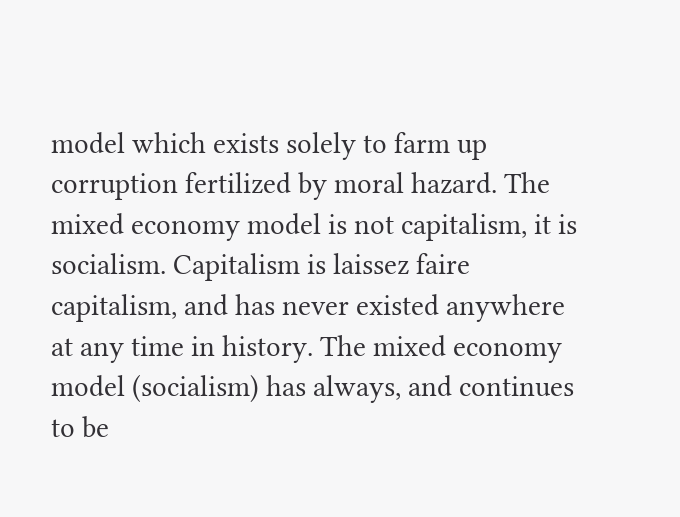model which exists solely to farm up corruption fertilized by moral hazard. The mixed economy model is not capitalism, it is socialism. Capitalism is laissez faire capitalism, and has never existed anywhere at any time in history. The mixed economy model (socialism) has always, and continues to be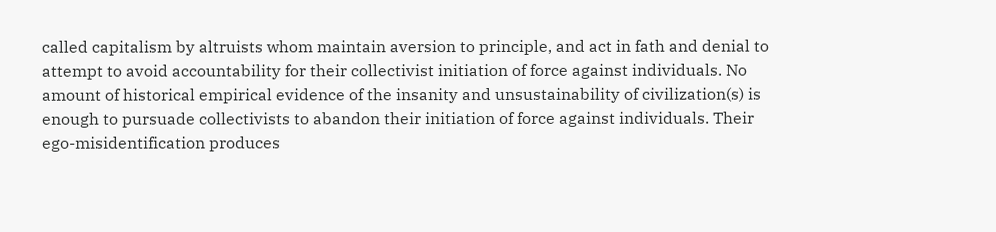called capitalism by altruists whom maintain aversion to principle, and act in fath and denial to attempt to avoid accountability for their collectivist initiation of force against individuals. No amount of historical empirical evidence of the insanity and unsustainability of civilization(s) is enough to pursuade collectivists to abandon their initiation of force against individuals. Their ego-misidentification produces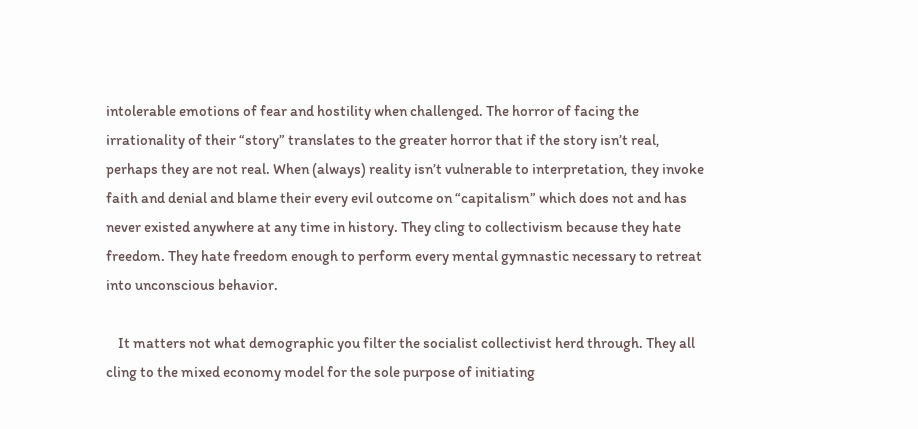intolerable emotions of fear and hostility when challenged. The horror of facing the irrationality of their “story” translates to the greater horror that if the story isn’t real, perhaps they are not real. When (always) reality isn’t vulnerable to interpretation, they invoke faith and denial and blame their every evil outcome on “capitalism” which does not and has never existed anywhere at any time in history. They cling to collectivism because they hate freedom. They hate freedom enough to perform every mental gymnastic necessary to retreat into unconscious behavior.

    It matters not what demographic you filter the socialist collectivist herd through. They all cling to the mixed economy model for the sole purpose of initiating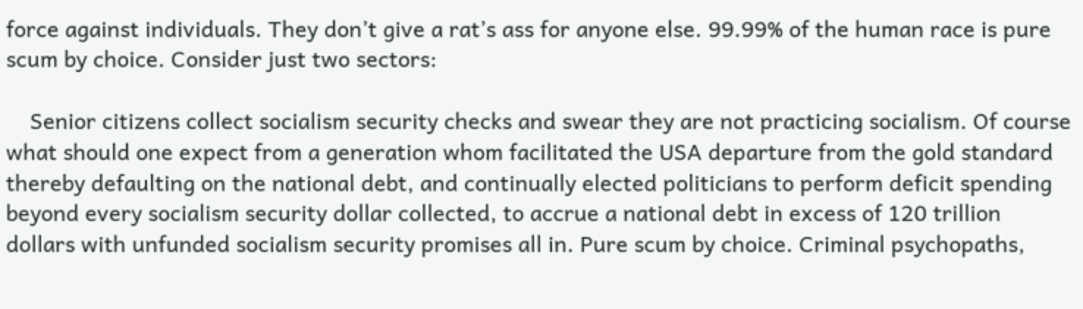force against individuals. They don’t give a rat’s ass for anyone else. 99.99% of the human race is pure scum by choice. Consider just two sectors:

    Senior citizens collect socialism security checks and swear they are not practicing socialism. Of course what should one expect from a generation whom facilitated the USA departure from the gold standard thereby defaulting on the national debt, and continually elected politicians to perform deficit spending beyond every socialism security dollar collected, to accrue a national debt in excess of 120 trillion dollars with unfunded socialism security promises all in. Pure scum by choice. Criminal psychopaths,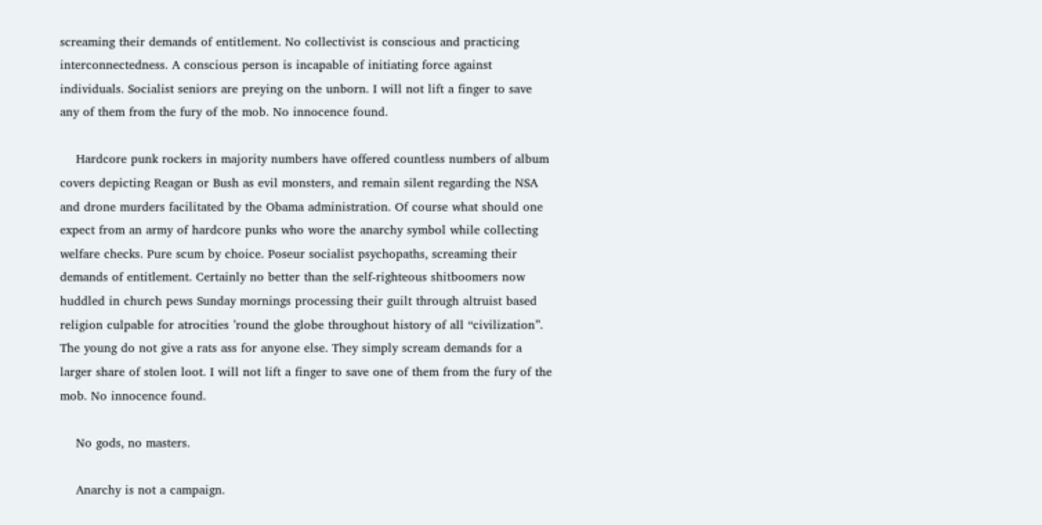screaming their demands of entitlement. No collectivist is conscious and practicing interconnectedness. A conscious person is incapable of initiating force against individuals. Socialist seniors are preying on the unborn. I will not lift a finger to save any of them from the fury of the mob. No innocence found.

    Hardcore punk rockers in majority numbers have offered countless numbers of album covers depicting Reagan or Bush as evil monsters, and remain silent regarding the NSA and drone murders facilitated by the Obama administration. Of course what should one expect from an army of hardcore punks who wore the anarchy symbol while collecting welfare checks. Pure scum by choice. Poseur socialist psychopaths, screaming their demands of entitlement. Certainly no better than the self-righteous shitboomers now huddled in church pews Sunday mornings processing their guilt through altruist based religion culpable for atrocities ’round the globe throughout history of all “civilization”. The young do not give a rats ass for anyone else. They simply scream demands for a larger share of stolen loot. I will not lift a finger to save one of them from the fury of the mob. No innocence found.

    No gods, no masters.

    Anarchy is not a campaign.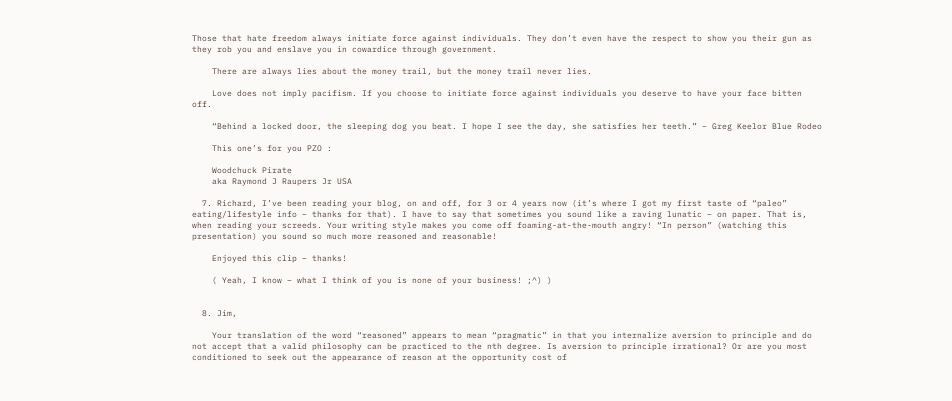Those that hate freedom always initiate force against individuals. They don’t even have the respect to show you their gun as they rob you and enslave you in cowardice through government.

    There are always lies about the money trail, but the money trail never lies.

    Love does not imply pacifism. If you choose to initiate force against individuals you deserve to have your face bitten off.

    “Behind a locked door, the sleeping dog you beat. I hope I see the day, she satisfies her teeth.” – Greg Keelor Blue Rodeo

    This one’s for you PZO :

    Woodchuck Pirate
    aka Raymond J Raupers Jr USA

  7. Richard, I’ve been reading your blog, on and off, for 3 or 4 years now (it’s where I got my first taste of “paleo” eating/lifestyle info – thanks for that). I have to say that sometimes you sound like a raving lunatic – on paper. That is, when reading your screeds. Your writing style makes you come off foaming-at-the-mouth angry! “In person” (watching this presentation) you sound so much more reasoned and reasonable!

    Enjoyed this clip – thanks!

    ( Yeah, I know – what I think of you is none of your business! ;^) )


  8. Jim,

    Your translation of the word “reasoned” appears to mean “pragmatic” in that you internalize aversion to principle and do not accept that a valid philosophy can be practiced to the nth degree. Is aversion to principle irrational? Or are you most conditioned to seek out the appearance of reason at the opportunity cost of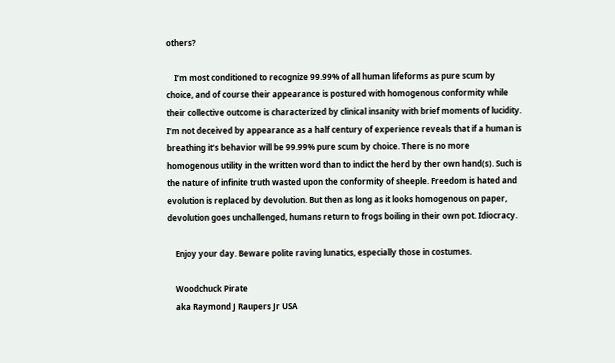others?

    I’m most conditioned to recognize 99.99% of all human lifeforms as pure scum by choice, and of course their appearance is postured with homogenous conformity while their collective outcome is characterized by clinical insanity with brief moments of lucidity. I’m not deceived by appearance as a half century of experience reveals that if a human is breathing it’s behavior will be 99.99% pure scum by choice. There is no more homogenous utility in the written word than to indict the herd by ther own hand(s). Such is the nature of infinite truth wasted upon the conformity of sheeple. Freedom is hated and evolution is replaced by devolution. But then as long as it looks homogenous on paper, devolution goes unchallenged, humans return to frogs boiling in their own pot. Idiocracy.

    Enjoy your day. Beware polite raving lunatics, especially those in costumes.

    Woodchuck Pirate
    aka Raymond J Raupers Jr USA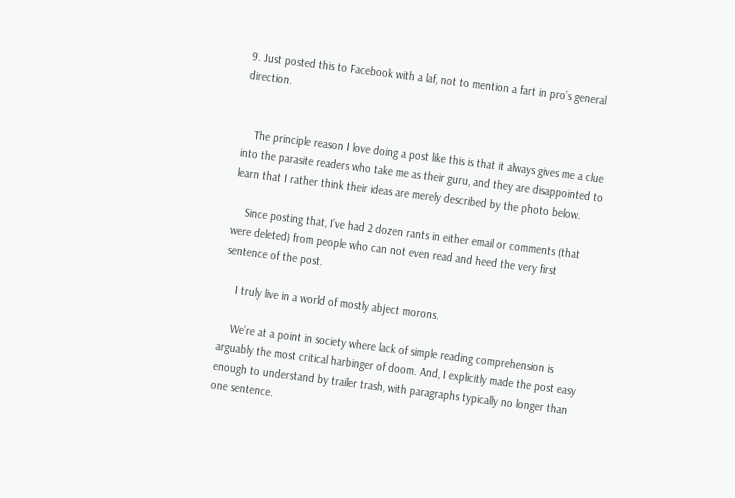9. Just posted this to Facebook with a laf, not to mention a fart in pro’s general direction.


    The principle reason I love doing a post like this is that it always gives me a clue into the parasite readers who take me as their guru, and they are disappointed to learn that I rather think their ideas are merely described by the photo below.

    Since posting that, I’ve had 2 dozen rants in either email or comments (that were deleted) from people who can not even read and heed the very first sentence of the post.

    I truly live in a world of mostly abject morons.

    We’re at a point in society where lack of simple reading comprehension is arguably the most critical harbinger of doom. And, I explicitly made the post easy enough to understand by trailer trash, with paragraphs typically no longer than one sentence.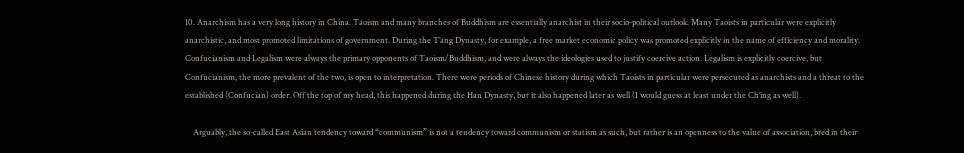10. Anarchism has a very long history in China. Taoism and many branches of Buddhism are essentially anarchist in their socio-political outlook. Many Taoists in particular were explicitly anarchistic, and most promoted limitations of government. During the T’ang Dynasty, for example, a free market economic policy was promoted explicitly in the name of efficiency and morality. Confucianism and Legalism were always the primary opponents of Taoism/Buddhism, and were always the ideologies used to justify coercive action. Legalism is explicitly coercive, but Confucianism, the more prevalent of the two, is open to interpretation. There were periods of Chinese history during which Taoists in particular were persecuted as anarchists and a threat to the established (Confucian) order. Off the top of my head, this happened during the Han Dynasty, but it also happened later as well (I would guess at least under the Ch’ing as well).

    Arguably, the so-called East Asian tendency toward “communism” is not a tendency toward communism or statism as such, but rather is an openness to the value of association, bred in their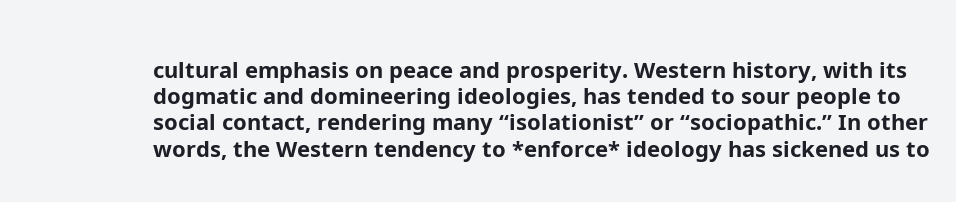cultural emphasis on peace and prosperity. Western history, with its dogmatic and domineering ideologies, has tended to sour people to social contact, rendering many “isolationist” or “sociopathic.” In other words, the Western tendency to *enforce* ideology has sickened us to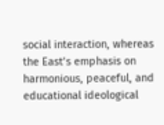social interaction, whereas the East’s emphasis on harmonious, peaceful, and educational ideological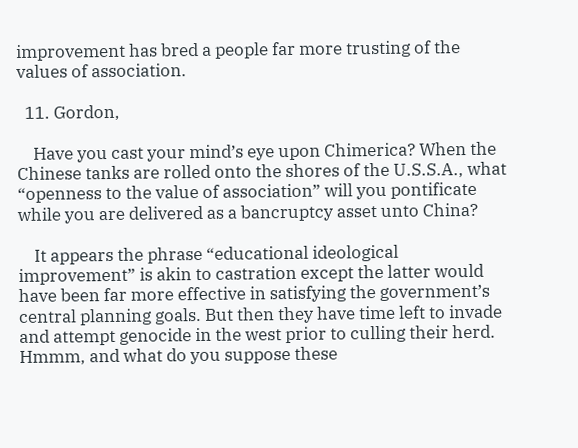improvement has bred a people far more trusting of the values of association.

  11. Gordon,

    Have you cast your mind’s eye upon Chimerica? When the Chinese tanks are rolled onto the shores of the U.S.S.A., what “openness to the value of association” will you pontificate while you are delivered as a bancruptcy asset unto China?

    It appears the phrase “educational ideological improvement” is akin to castration except the latter would have been far more effective in satisfying the government’s central planning goals. But then they have time left to invade and attempt genocide in the west prior to culling their herd. Hmmm, and what do you suppose these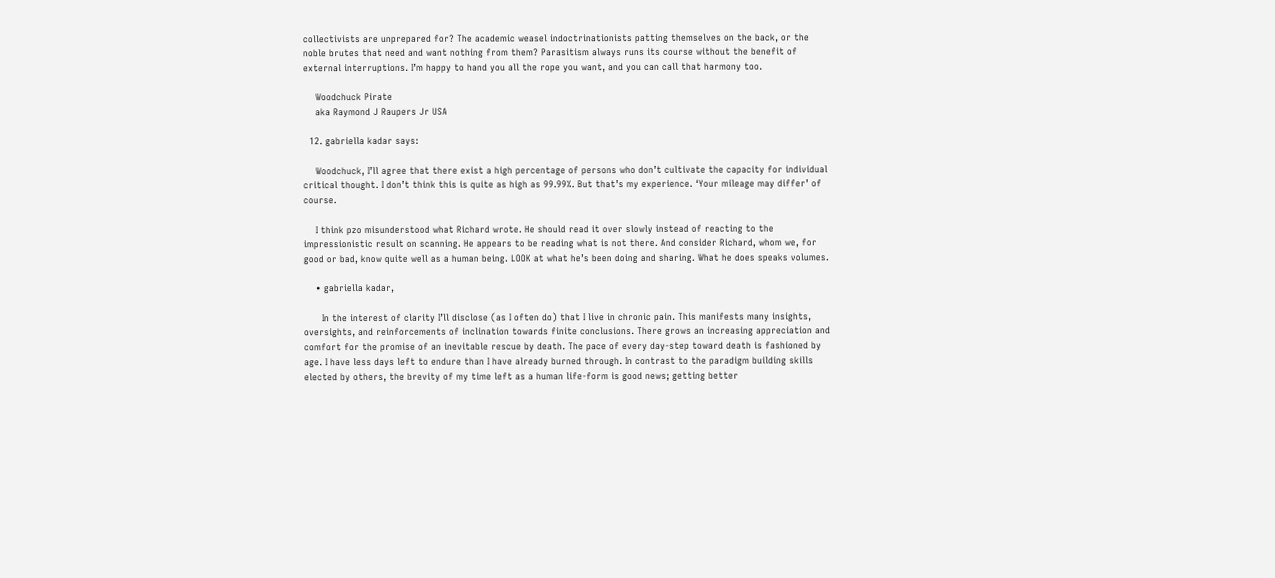collectivists are unprepared for? The academic weasel indoctrinationists patting themselves on the back, or the noble brutes that need and want nothing from them? Parasitism always runs its course without the benefit of external interruptions. I’m happy to hand you all the rope you want, and you can call that harmony too.

    Woodchuck Pirate
    aka Raymond J Raupers Jr USA

  12. gabriella kadar says:

    Woodchuck, I’ll agree that there exist a high percentage of persons who don’t cultivate the capacity for individual critical thought. I don’t think this is quite as high as 99.99%. But that’s my experience. ‘Your mileage may differ’ of course.

    I think pzo misunderstood what Richard wrote. He should read it over slowly instead of reacting to the impressionistic result on scanning. He appears to be reading what is not there. And consider Richard, whom we, for good or bad, know quite well as a human being. LOOK at what he’s been doing and sharing. What he does speaks volumes.

    • gabriella kadar,

      In the interest of clarity I’ll disclose (as I often do) that I live in chronic pain. This manifests many insights, oversights, and reinforcements of inclination towards finite conclusions. There grows an increasing appreciation and comfort for the promise of an inevitable rescue by death. The pace of every day-step toward death is fashioned by age. I have less days left to endure than I have already burned through. In contrast to the paradigm building skills elected by others, the brevity of my time left as a human life-form is good news; getting better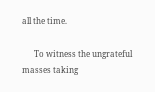all the time.

      To witness the ungrateful masses taking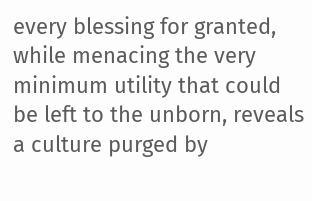every blessing for granted, while menacing the very minimum utility that could be left to the unborn, reveals a culture purged by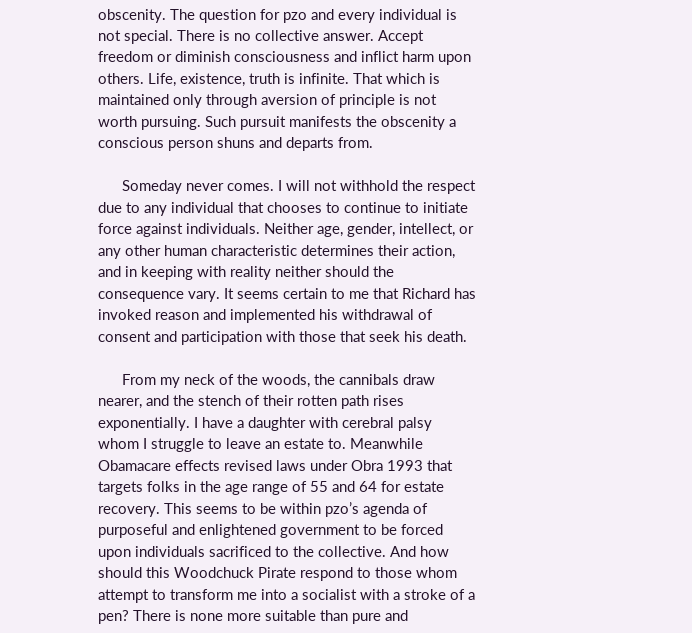obscenity. The question for pzo and every individual is not special. There is no collective answer. Accept freedom or diminish consciousness and inflict harm upon others. Life, existence, truth is infinite. That which is maintained only through aversion of principle is not worth pursuing. Such pursuit manifests the obscenity a conscious person shuns and departs from.

      Someday never comes. I will not withhold the respect due to any individual that chooses to continue to initiate force against individuals. Neither age, gender, intellect, or any other human characteristic determines their action, and in keeping with reality neither should the consequence vary. It seems certain to me that Richard has invoked reason and implemented his withdrawal of consent and participation with those that seek his death.

      From my neck of the woods, the cannibals draw nearer, and the stench of their rotten path rises exponentially. I have a daughter with cerebral palsy whom I struggle to leave an estate to. Meanwhile Obamacare effects revised laws under Obra 1993 that targets folks in the age range of 55 and 64 for estate recovery. This seems to be within pzo’s agenda of purposeful and enlightened government to be forced upon individuals sacrificed to the collective. And how should this Woodchuck Pirate respond to those whom attempt to transform me into a socialist with a stroke of a pen? There is none more suitable than pure and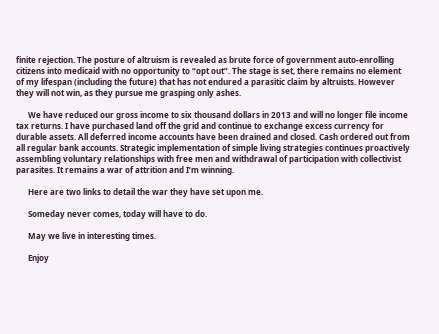finite rejection. The posture of altruism is revealed as brute force of government auto-enrolling citizens into medicaid with no opportunity to “opt out”. The stage is set, there remains no element of my lifespan (including the future) that has not endured a parasitic claim by altruists. However they will not win, as they pursue me grasping only ashes.

      We have reduced our gross income to six thousand dollars in 2013 and will no longer file income tax returns. I have purchased land off the grid and continue to exchange excess currency for durable assets. All deferred income accounts have been drained and closed. Cash ordered out from all regular bank accounts. Strategic implementation of simple living strategies continues proactively assembling voluntary relationships with free men and withdrawal of participation with collectivist parasites. It remains a war of attrition and I’m winning.

      Here are two links to detail the war they have set upon me.

      Someday never comes, today will have to do.

      May we live in interesting times.

      Enjoy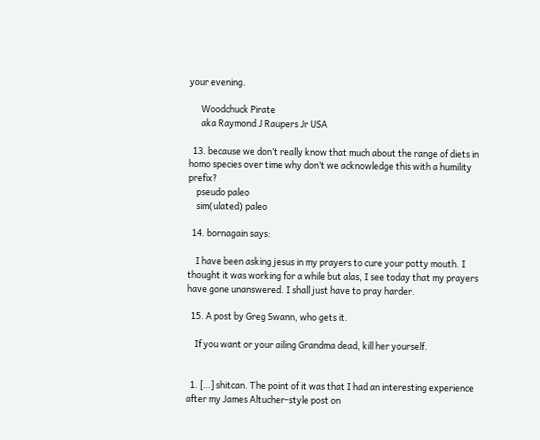your evening.

      Woodchuck Pirate
      aka Raymond J Raupers Jr USA

  13. because we don’t really know that much about the range of diets in homo species over time why don’t we acknowledge this with a humility prefix?
    pseudo paleo
    sim(ulated) paleo

  14. bornagain says:

    I have been asking jesus in my prayers to cure your potty mouth. I thought it was working for a while but alas, I see today that my prayers have gone unanswered. I shall just have to pray harder.

  15. A post by Greg Swann, who gets it.

    If you want or your ailing Grandma dead, kill her yourself.


  1. […] shitcan. The point of it was that I had an interesting experience after my James Altucher-style post on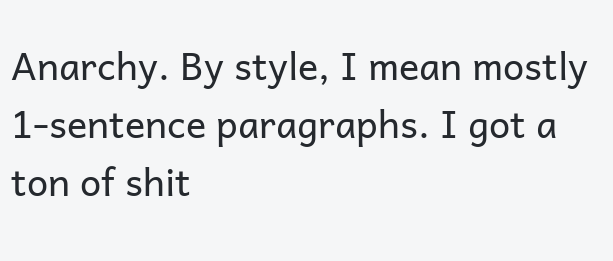Anarchy. By style, I mean mostly 1-sentence paragraphs. I got a ton of shit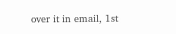over it in email, 1st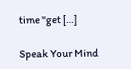time "get […]

Speak Your Mind